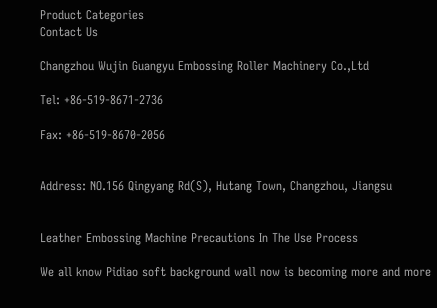Product Categories
Contact Us

Changzhou Wujin Guangyu Embossing Roller Machinery Co.,Ltd

Tel: +86-519-8671-2736

Fax: +86-519-8670-2056


Address: NO.156 Qingyang Rd(S), Hutang Town, Changzhou, Jiangsu


Leather Embossing Machine Precautions In The Use Process

We all know Pidiao soft background wall now is becoming more and more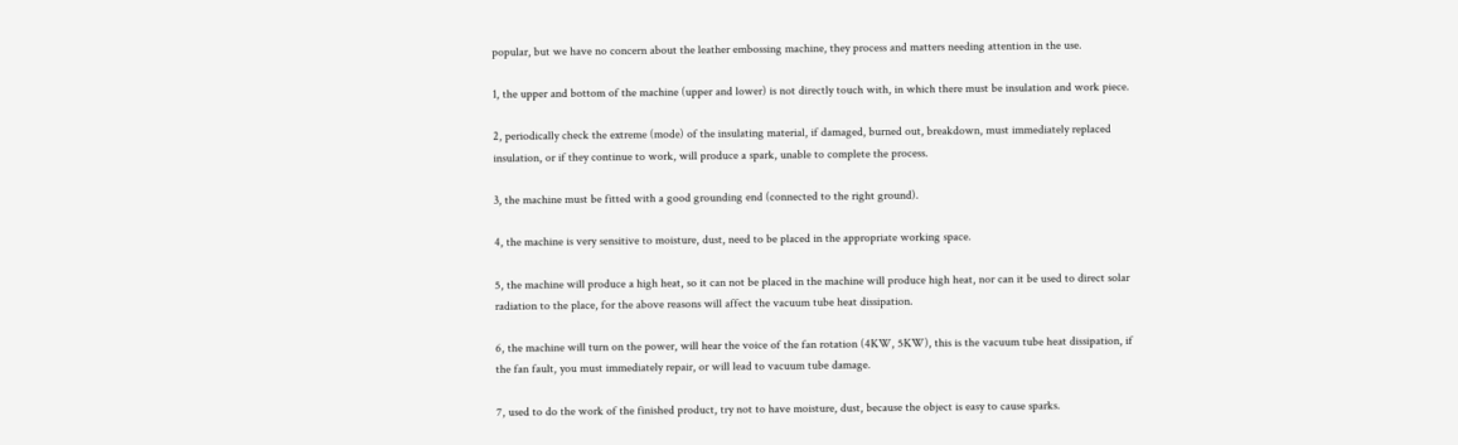popular, but we have no concern about the leather embossing machine, they process and matters needing attention in the use.

1, the upper and bottom of the machine (upper and lower) is not directly touch with, in which there must be insulation and work piece.

2, periodically check the extreme (mode) of the insulating material, if damaged, burned out, breakdown, must immediately replaced insulation, or if they continue to work, will produce a spark, unable to complete the process.

3, the machine must be fitted with a good grounding end (connected to the right ground).

4, the machine is very sensitive to moisture, dust, need to be placed in the appropriate working space.

5, the machine will produce a high heat, so it can not be placed in the machine will produce high heat, nor can it be used to direct solar radiation to the place, for the above reasons will affect the vacuum tube heat dissipation.

6, the machine will turn on the power, will hear the voice of the fan rotation (4KW, 5KW), this is the vacuum tube heat dissipation, if the fan fault, you must immediately repair, or will lead to vacuum tube damage.

7, used to do the work of the finished product, try not to have moisture, dust, because the object is easy to cause sparks.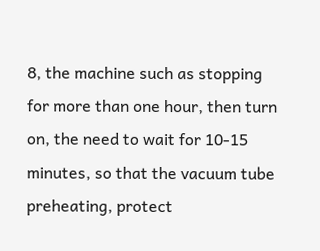8, the machine such as stopping for more than one hour, then turn on, the need to wait for 10-15 minutes, so that the vacuum tube preheating, protect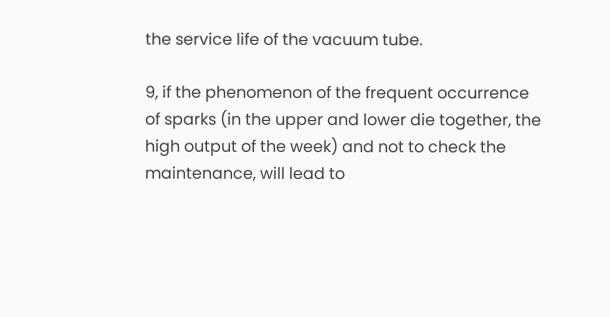the service life of the vacuum tube.

9, if the phenomenon of the frequent occurrence of sparks (in the upper and lower die together, the high output of the week) and not to check the maintenance, will lead to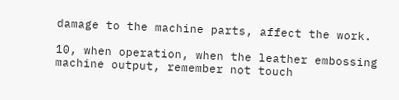damage to the machine parts, affect the work.

10, when operation, when the leather embossing machine output, remember not touch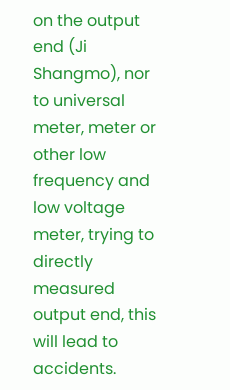on the output end (Ji Shangmo), nor to universal meter, meter or other low frequency and low voltage meter, trying to directly measured output end, this will lead to accidents.